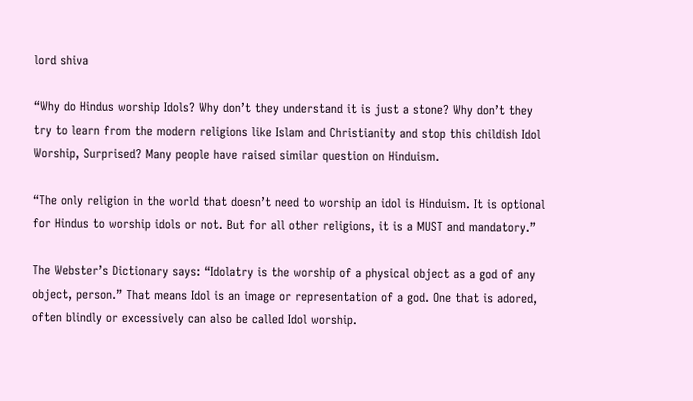lord shiva

“Why do Hindus worship Idols? Why don’t they understand it is just a stone? Why don’t they try to learn from the modern religions like Islam and Christianity and stop this childish Idol Worship, Surprised? Many people have raised similar question on Hinduism.

“The only religion in the world that doesn’t need to worship an idol is Hinduism. It is optional for Hindus to worship idols or not. But for all other religions, it is a MUST and mandatory.”

The Webster’s Dictionary says: “Idolatry is the worship of a physical object as a god of any object, person.” That means Idol is an image or representation of a god. One that is adored, often blindly or excessively can also be called Idol worship.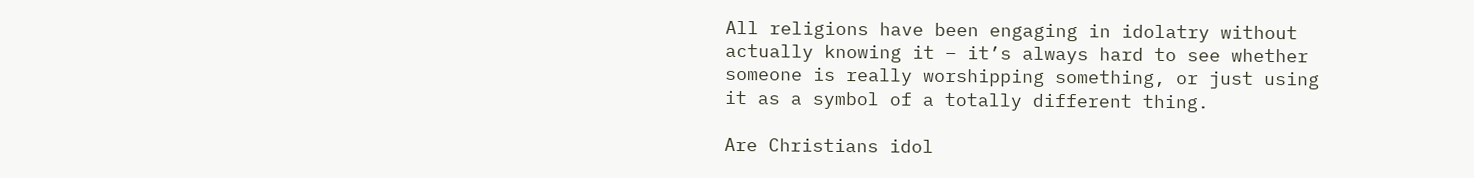All religions have been engaging in idolatry without actually knowing it – it’s always hard to see whether someone is really worshipping something, or just using it as a symbol of a totally different thing.

Are Christians idol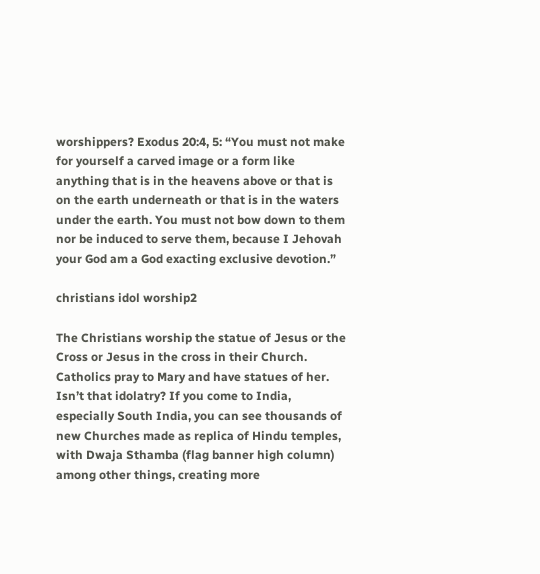worshippers? Exodus 20:4, 5: “You must not make for yourself a carved image or a form like anything that is in the heavens above or that is on the earth underneath or that is in the waters under the earth. You must not bow down to them nor be induced to serve them, because I Jehovah your God am a God exacting exclusive devotion.”

christians idol worship2

The Christians worship the statue of Jesus or the Cross or Jesus in the cross in their Church. Catholics pray to Mary and have statues of her. Isn’t that idolatry? If you come to India, especially South India, you can see thousands of new Churches made as replica of Hindu temples, with Dwaja Sthamba (flag banner high column) among other things, creating more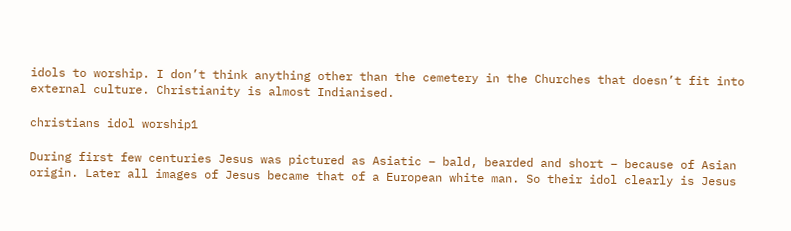idols to worship. I don’t think anything other than the cemetery in the Churches that doesn’t fit into external culture. Christianity is almost Indianised.

christians idol worship1

During first few centuries Jesus was pictured as Asiatic – bald, bearded and short – because of Asian origin. Later all images of Jesus became that of a European white man. So their idol clearly is Jesus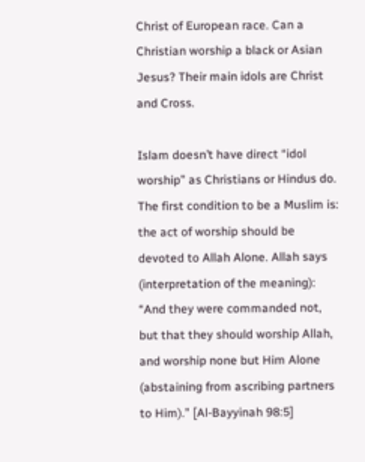Christ of European race. Can a Christian worship a black or Asian Jesus? Their main idols are Christ and Cross.

Islam doesn’t have direct “idol worship” as Christians or Hindus do. The first condition to be a Muslim is: the act of worship should be devoted to Allah Alone. Allah says (interpretation of the meaning): “And they were commanded not, but that they should worship Allah, and worship none but Him Alone (abstaining from ascribing partners to Him).” [Al-Bayyinah 98:5]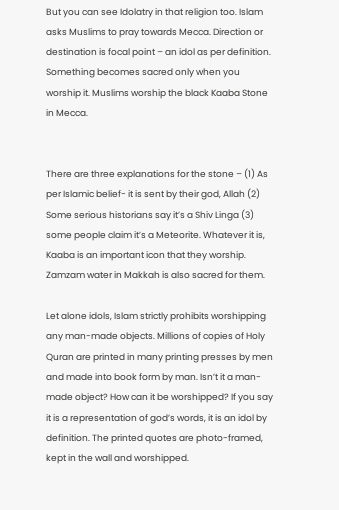But you can see Idolatry in that religion too. Islam asks Muslims to pray towards Mecca. Direction or destination is focal point – an idol as per definition. Something becomes sacred only when you worship it. Muslims worship the black Kaaba Stone in Mecca.


There are three explanations for the stone – (1) As per Islamic belief- it is sent by their god, Allah (2) Some serious historians say it’s a Shiv Linga (3) some people claim it’s a Meteorite. Whatever it is, Kaaba is an important icon that they worship. Zamzam water in Makkah is also sacred for them.

Let alone idols, Islam strictly prohibits worshipping any man-made objects. Millions of copies of Holy Quran are printed in many printing presses by men and made into book form by man. Isn’t it a man-made object? How can it be worshipped? If you say it is a representation of god’s words, it is an idol by definition. The printed quotes are photo-framed, kept in the wall and worshipped.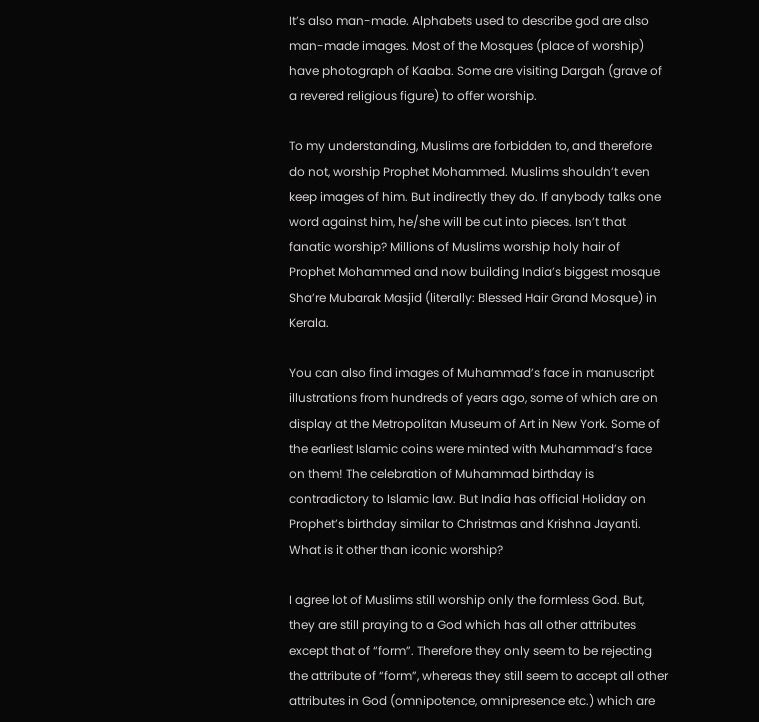It’s also man-made. Alphabets used to describe god are also man-made images. Most of the Mosques (place of worship) have photograph of Kaaba. Some are visiting Dargah (grave of a revered religious figure) to offer worship.

To my understanding, Muslims are forbidden to, and therefore do not, worship Prophet Mohammed. Muslims shouldn’t even keep images of him. But indirectly they do. If anybody talks one word against him, he/she will be cut into pieces. Isn’t that fanatic worship? Millions of Muslims worship holy hair of Prophet Mohammed and now building India’s biggest mosque Sha’re Mubarak Masjid (literally: Blessed Hair Grand Mosque) in Kerala.

You can also find images of Muhammad’s face in manuscript illustrations from hundreds of years ago, some of which are on display at the Metropolitan Museum of Art in New York. Some of the earliest Islamic coins were minted with Muhammad’s face on them! The celebration of Muhammad birthday is contradictory to Islamic law. But India has official Holiday on Prophet’s birthday similar to Christmas and Krishna Jayanti. What is it other than iconic worship?

I agree lot of Muslims still worship only the formless God. But, they are still praying to a God which has all other attributes except that of “form”. Therefore they only seem to be rejecting the attribute of “form”, whereas they still seem to accept all other attributes in God (omnipotence, omnipresence etc.) which are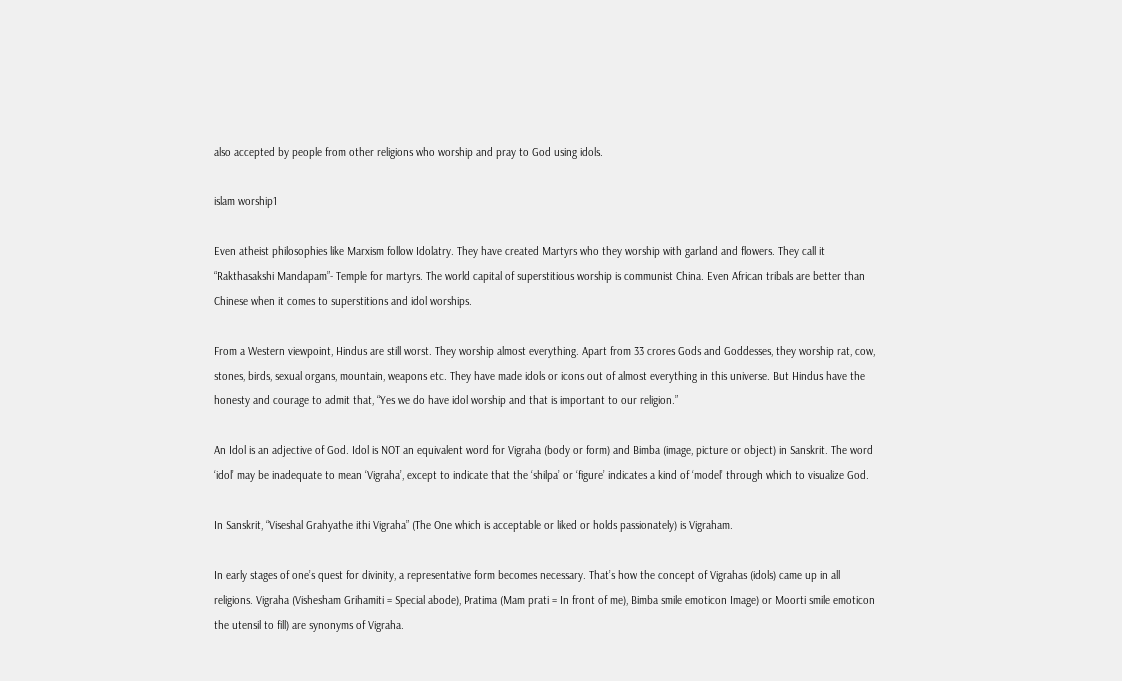also accepted by people from other religions who worship and pray to God using idols.

islam worship1

Even atheist philosophies like Marxism follow Idolatry. They have created Martyrs who they worship with garland and flowers. They call it “Rakthasakshi Mandapam”- Temple for martyrs. The world capital of superstitious worship is communist China. Even African tribals are better than Chinese when it comes to superstitions and idol worships.

From a Western viewpoint, Hindus are still worst. They worship almost everything. Apart from 33 crores Gods and Goddesses, they worship rat, cow, stones, birds, sexual organs, mountain, weapons etc. They have made idols or icons out of almost everything in this universe. But Hindus have the honesty and courage to admit that, “Yes we do have idol worship and that is important to our religion.”

An Idol is an adjective of God. Idol is NOT an equivalent word for Vigraha (body or form) and Bimba (image, picture or object) in Sanskrit. The word ‘idol’ may be inadequate to mean ‘Vigraha’, except to indicate that the ‘shilpa’ or ‘figure’ indicates a kind of ‘model’ through which to visualize God.

In Sanskrit, “Viseshal Grahyathe ithi Vigraha” (The One which is acceptable or liked or holds passionately) is Vigraham.

In early stages of one’s quest for divinity, a representative form becomes necessary. That’s how the concept of Vigrahas (idols) came up in all religions. Vigraha (Vishesham Grihamiti = Special abode), Pratima (Mam prati = In front of me), Bimba smile emoticon Image) or Moorti smile emoticon the utensil to fill) are synonyms of Vigraha.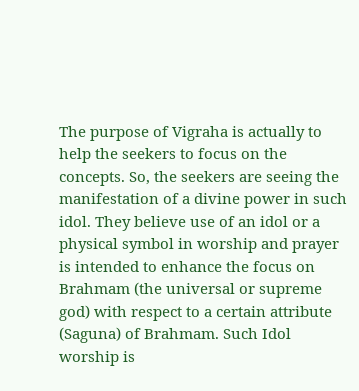The purpose of Vigraha is actually to help the seekers to focus on the concepts. So, the seekers are seeing the manifestation of a divine power in such idol. They believe use of an idol or a physical symbol in worship and prayer is intended to enhance the focus on Brahmam (the universal or supreme god) with respect to a certain attribute (Saguna) of Brahmam. Such Idol worship is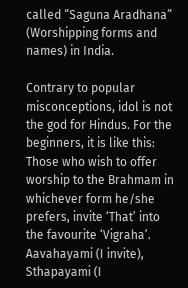called “Saguna Aradhana” (Worshipping forms and names) in India.

Contrary to popular misconceptions, idol is not the god for Hindus. For the beginners, it is like this: Those who wish to offer worship to the Brahmam in whichever form he/she prefers, invite ‘That’ into the favourite ‘Vigraha’. Aavahayami (I invite), Sthapayami (I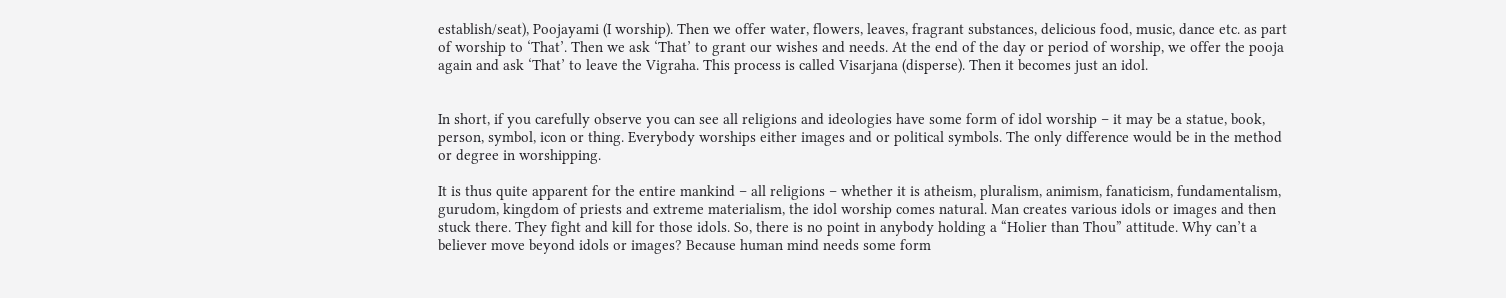establish/seat), Poojayami (I worship). Then we offer water, flowers, leaves, fragrant substances, delicious food, music, dance etc. as part of worship to ‘That’. Then we ask ‘That’ to grant our wishes and needs. At the end of the day or period of worship, we offer the pooja again and ask ‘That’ to leave the Vigraha. This process is called Visarjana (disperse). Then it becomes just an idol.


In short, if you carefully observe you can see all religions and ideologies have some form of idol worship – it may be a statue, book, person, symbol, icon or thing. Everybody worships either images and or political symbols. The only difference would be in the method or degree in worshipping.

It is thus quite apparent for the entire mankind – all religions – whether it is atheism, pluralism, animism, fanaticism, fundamentalism, gurudom, kingdom of priests and extreme materialism, the idol worship comes natural. Man creates various idols or images and then stuck there. They fight and kill for those idols. So, there is no point in anybody holding a “Holier than Thou” attitude. Why can’t a believer move beyond idols or images? Because human mind needs some form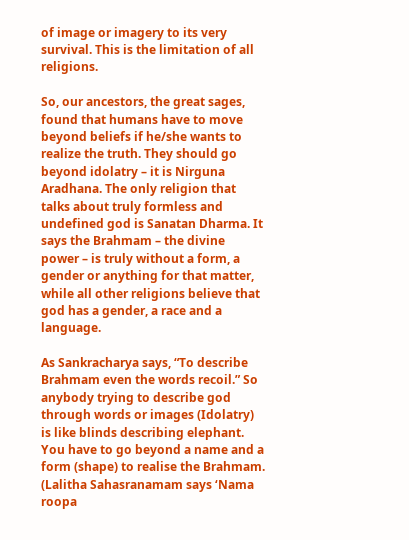of image or imagery to its very survival. This is the limitation of all religions.

So, our ancestors, the great sages, found that humans have to move beyond beliefs if he/she wants to realize the truth. They should go beyond idolatry – it is Nirguna Aradhana. The only religion that talks about truly formless and undefined god is Sanatan Dharma. It says the Brahmam – the divine power – is truly without a form, a gender or anything for that matter, while all other religions believe that god has a gender, a race and a language.

As Sankracharya says, “To describe Brahmam even the words recoil.” So anybody trying to describe god through words or images (Idolatry) is like blinds describing elephant. You have to go beyond a name and a form (shape) to realise the Brahmam. (Lalitha Sahasranamam says ‘Nama roopa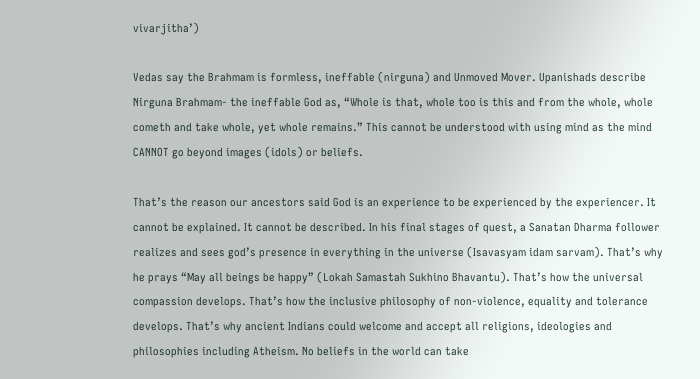vivarjitha’)

Vedas say the Brahmam is formless, ineffable (nirguna) and Unmoved Mover. Upanishads describe Nirguna Brahmam- the ineffable God as, “Whole is that, whole too is this and from the whole, whole cometh and take whole, yet whole remains.” This cannot be understood with using mind as the mind CANNOT go beyond images (idols) or beliefs.

That’s the reason our ancestors said God is an experience to be experienced by the experiencer. It cannot be explained. It cannot be described. In his final stages of quest, a Sanatan Dharma follower realizes and sees god’s presence in everything in the universe (Isavasyam idam sarvam). That’s why he prays “May all beings be happy” (Lokah Samastah Sukhino Bhavantu). That’s how the universal compassion develops. That’s how the inclusive philosophy of non-violence, equality and tolerance develops. That’s why ancient Indians could welcome and accept all religions, ideologies and philosophies including Atheism. No beliefs in the world can take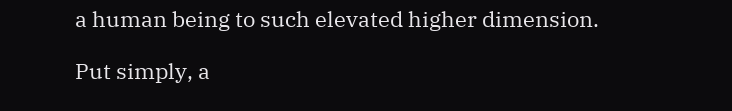a human being to such elevated higher dimension.

Put simply, a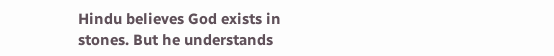Hindu believes God exists in stones. But he understands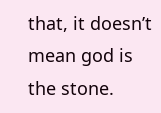that, it doesn’t mean god is the stone.